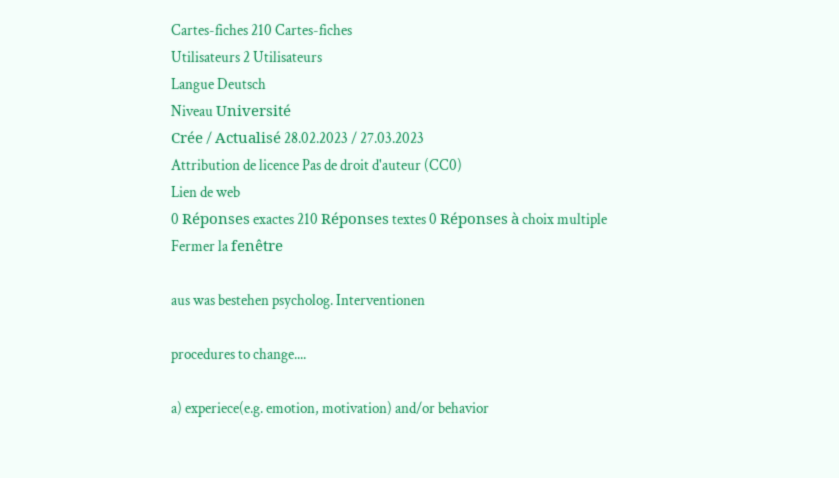Cartes-fiches 210 Cartes-fiches
Utilisateurs 2 Utilisateurs
Langue Deutsch
Niveau Université
Crée / Actualisé 28.02.2023 / 27.03.2023
Attribution de licence Pas de droit d'auteur (CC0)
Lien de web
0 Réponses exactes 210 Réponses textes 0 Réponses à choix multiple
Fermer la fenêtre

aus was bestehen psycholog. Interventionen

procedures to change....

a) experiece(e.g. emotion, motivation) and/or behavior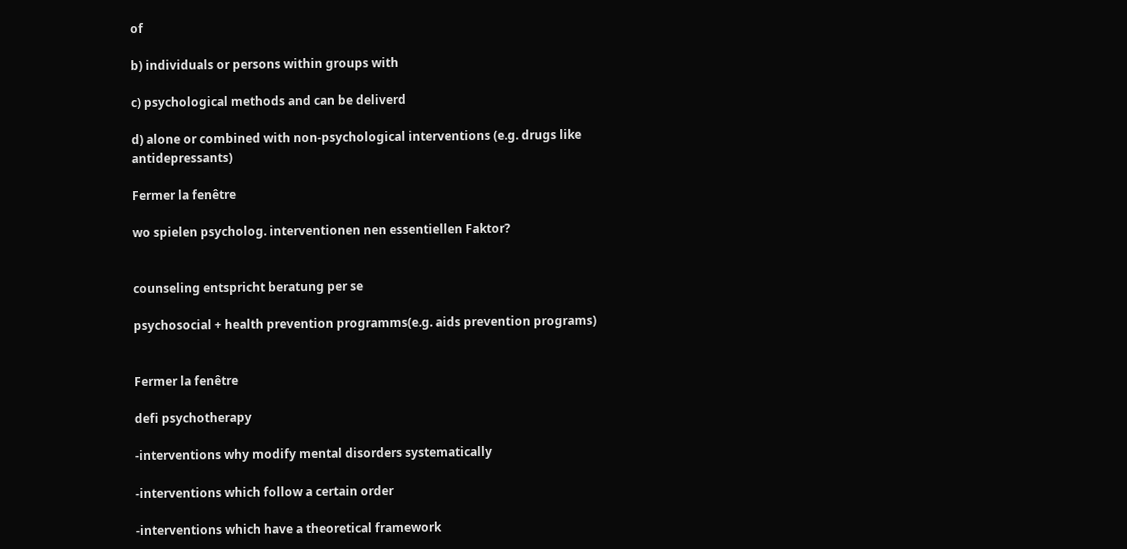of

b) individuals or persons within groups with

c) psychological methods and can be deliverd

d) alone or combined with non-psychological interventions (e.g. drugs like antidepressants)

Fermer la fenêtre

wo spielen psycholog. interventionen nen essentiellen Faktor?


counseling entspricht beratung per se

psychosocial + health prevention programms(e.g. aids prevention programs)


Fermer la fenêtre

defi psychotherapy

-interventions why modify mental disorders systematically

-interventions which follow a certain order

-interventions which have a theoretical framework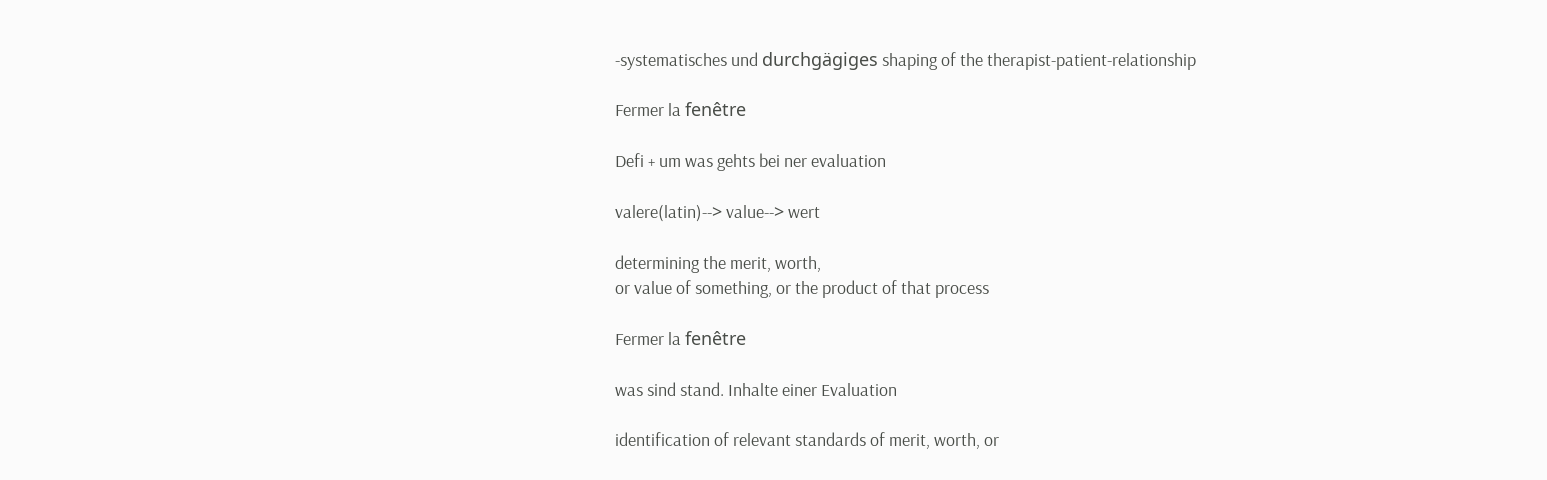-systematisches und durchgägiges shaping of the therapist-patient-relationship

Fermer la fenêtre

Defi + um was gehts bei ner evaluation

valere(latin)--> value--> wert

determining the merit, worth,
or value of something, or the product of that process

Fermer la fenêtre

was sind stand. Inhalte einer Evaluation

identification of relevant standards of merit, worth, or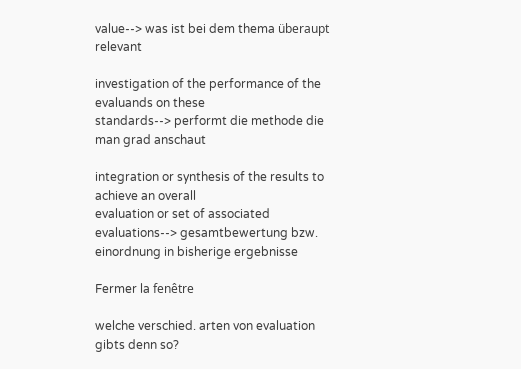value--> was ist bei dem thema überaupt relevant

investigation of the performance of the evaluands on these
standards--> performt die methode die man grad anschaut

integration or synthesis of the results to achieve an overall
evaluation or set of associated evaluations--> gesamtbewertung bzw. einordnung in bisherige ergebnisse

Fermer la fenêtre

welche verschied. arten von evaluation gibts denn so?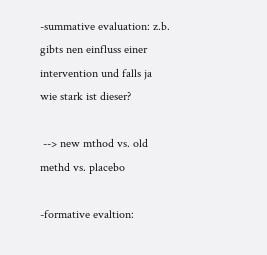-summative evaluation: z.b. gibts nen einfluss einer intervention und falls ja wie stark ist dieser?

 --> new mthod vs. old methd vs. placebo

-formative evaltion: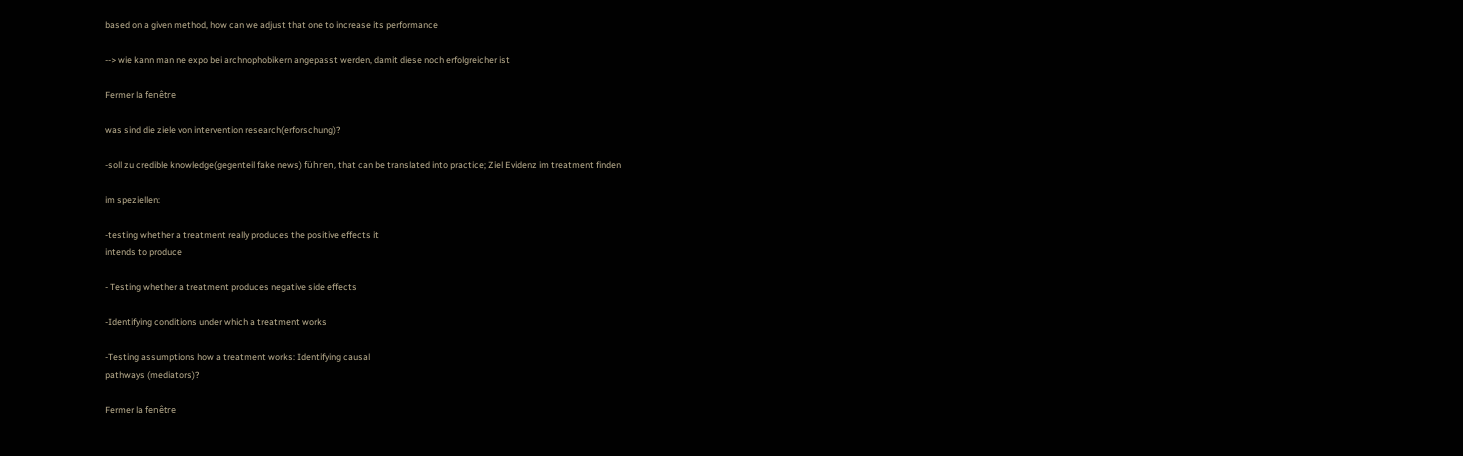based on a given method, how can we adjust that one to increase its performance

--> wie kann man ne expo bei archnophobikern angepasst werden, damit diese noch erfolgreicher ist

Fermer la fenêtre

was sind die ziele von intervention research(erforschung)?

-soll zu credible knowledge(gegenteil fake news) führen, that can be translated into practice; Ziel Evidenz im treatment finden

im speziellen:

-testing whether a treatment really produces the positive effects it
intends to produce

- Testing whether a treatment produces negative side effects

-Identifying conditions under which a treatment works

-Testing assumptions how a treatment works: Identifying causal
pathways (mediators)?

Fermer la fenêtre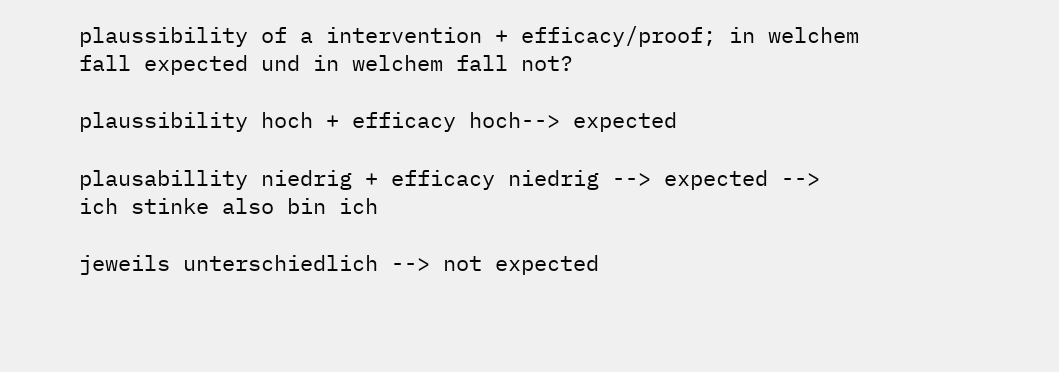plaussibility of a intervention + efficacy/proof; in welchem fall expected und in welchem fall not?

plaussibility hoch + efficacy hoch--> expected

plausabillity niedrig + efficacy niedrig --> expected --> ich stinke also bin ich

jeweils unterschiedlich --> not expected